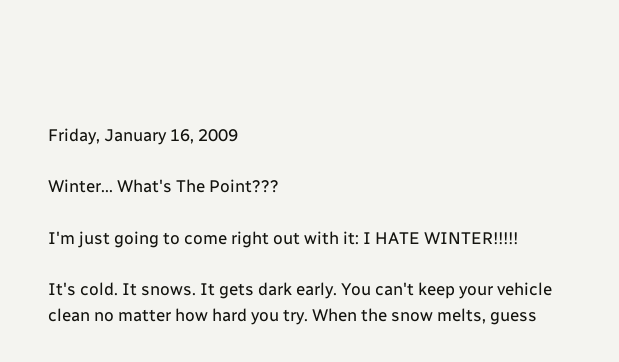Friday, January 16, 2009

Winter... What's The Point???

I'm just going to come right out with it: I HATE WINTER!!!!!

It's cold. It snows. It gets dark early. You can't keep your vehicle clean no matter how hard you try. When the snow melts, guess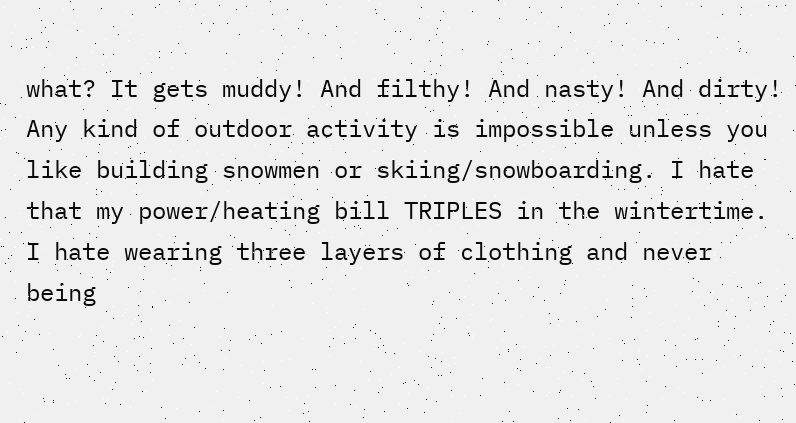what? It gets muddy! And filthy! And nasty! And dirty! Any kind of outdoor activity is impossible unless you like building snowmen or skiing/snowboarding. I hate that my power/heating bill TRIPLES in the wintertime. I hate wearing three layers of clothing and never being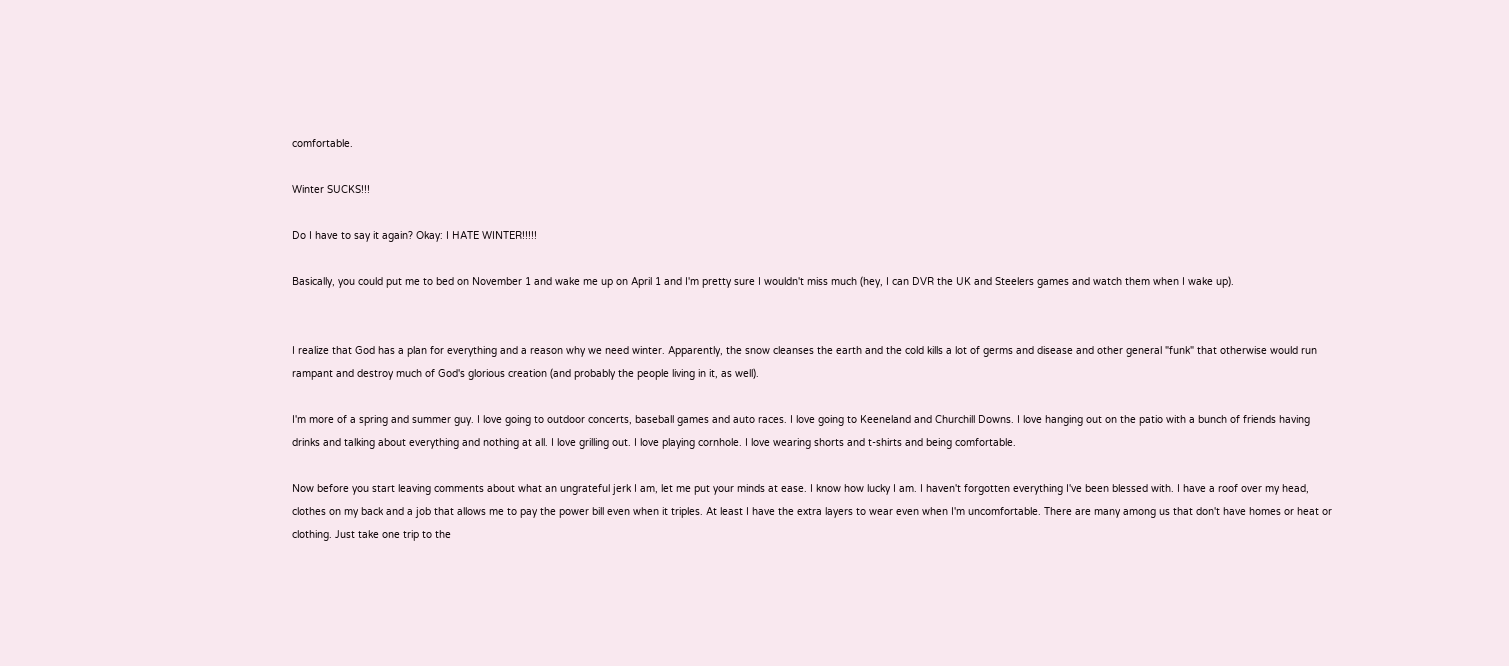comfortable.

Winter SUCKS!!!

Do I have to say it again? Okay: I HATE WINTER!!!!!

Basically, you could put me to bed on November 1 and wake me up on April 1 and I'm pretty sure I wouldn't miss much (hey, I can DVR the UK and Steelers games and watch them when I wake up).


I realize that God has a plan for everything and a reason why we need winter. Apparently, the snow cleanses the earth and the cold kills a lot of germs and disease and other general "funk" that otherwise would run rampant and destroy much of God's glorious creation (and probably the people living in it, as well).

I'm more of a spring and summer guy. I love going to outdoor concerts, baseball games and auto races. I love going to Keeneland and Churchill Downs. I love hanging out on the patio with a bunch of friends having drinks and talking about everything and nothing at all. I love grilling out. I love playing cornhole. I love wearing shorts and t-shirts and being comfortable.

Now before you start leaving comments about what an ungrateful jerk I am, let me put your minds at ease. I know how lucky I am. I haven't forgotten everything I've been blessed with. I have a roof over my head, clothes on my back and a job that allows me to pay the power bill even when it triples. At least I have the extra layers to wear even when I'm uncomfortable. There are many among us that don't have homes or heat or clothing. Just take one trip to the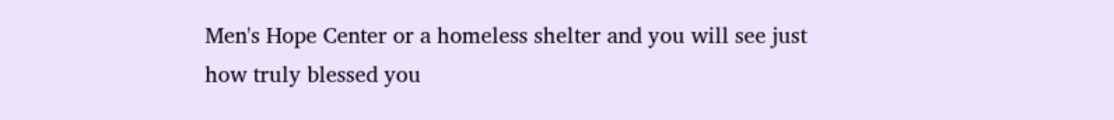Men's Hope Center or a homeless shelter and you will see just how truly blessed you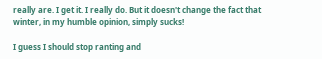really are. I get it. I really do. But it doesn't change the fact that winter, in my humble opinion, simply sucks!

I guess I should stop ranting and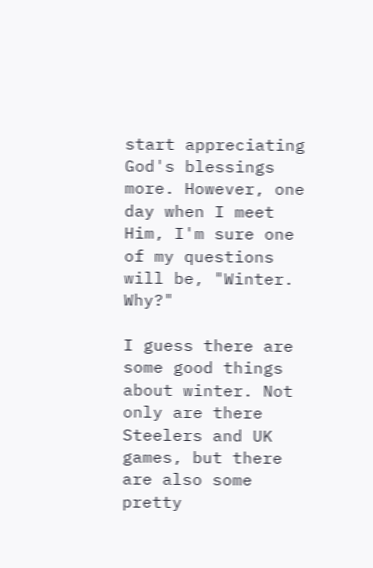start appreciating God's blessings more. However, one day when I meet Him, I'm sure one of my questions will be, "Winter. Why?"

I guess there are some good things about winter. Not only are there Steelers and UK games, but there are also some pretty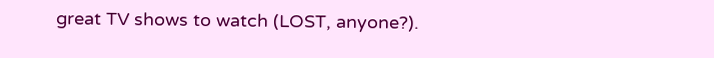great TV shows to watch (LOST, anyone?).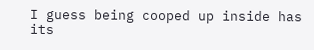I guess being cooped up inside has its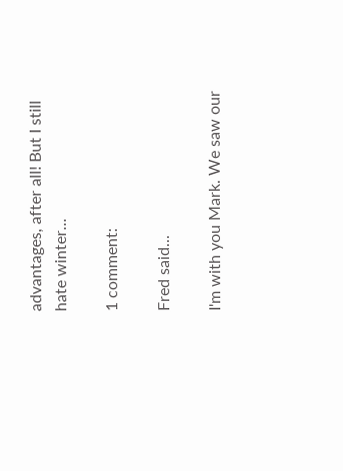advantages, after all! But I still hate winter...

1 comment:

Fred said...

I'm with you Mark. We saw our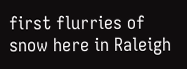first flurries of snow here in Raleigh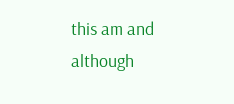this am and although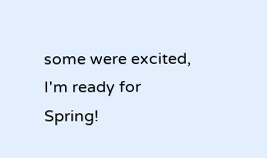some were excited, I'm ready for Spring!